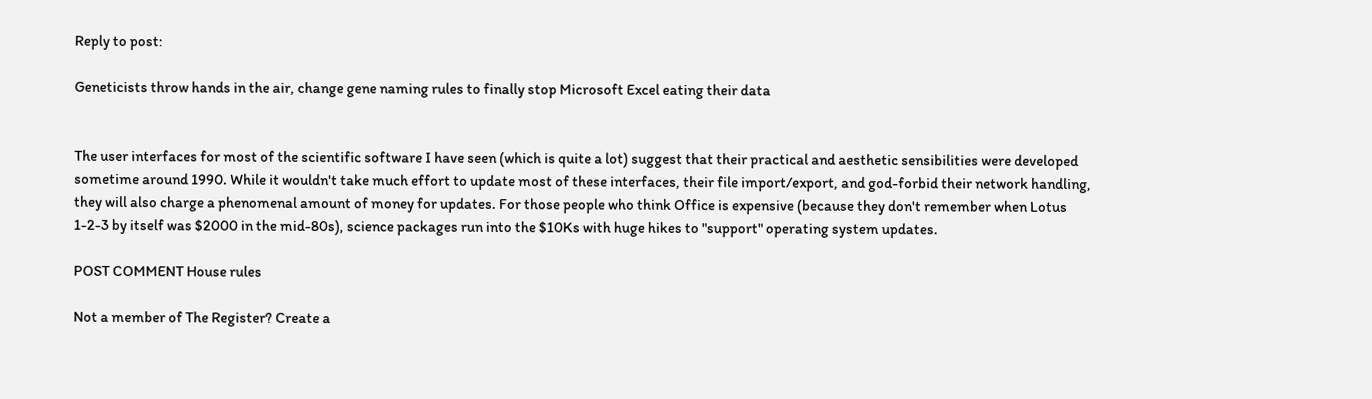Reply to post:

Geneticists throw hands in the air, change gene naming rules to finally stop Microsoft Excel eating their data


The user interfaces for most of the scientific software I have seen (which is quite a lot) suggest that their practical and aesthetic sensibilities were developed sometime around 1990. While it wouldn't take much effort to update most of these interfaces, their file import/export, and god-forbid their network handling, they will also charge a phenomenal amount of money for updates. For those people who think Office is expensive (because they don't remember when Lotus 1-2-3 by itself was $2000 in the mid-80s), science packages run into the $10Ks with huge hikes to "support" operating system updates.

POST COMMENT House rules

Not a member of The Register? Create a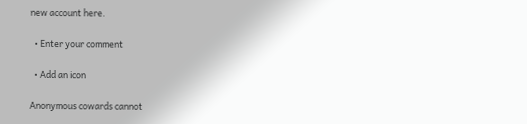new account here.

  • Enter your comment

  • Add an icon

Anonymous cowards cannot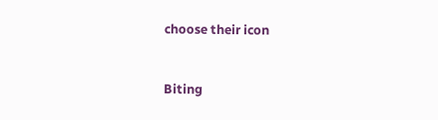choose their icon


Biting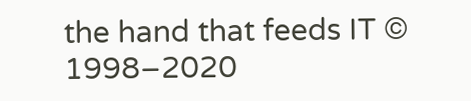the hand that feeds IT © 1998–2020